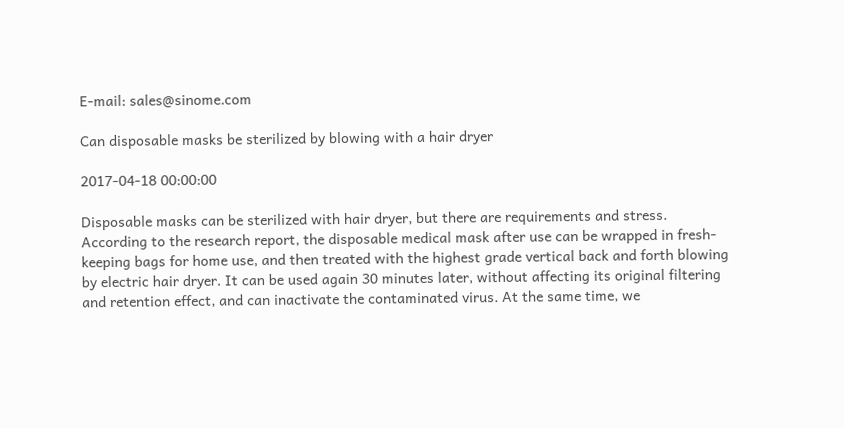E-mail: sales@sinome.com

Can disposable masks be sterilized by blowing with a hair dryer

2017-04-18 00:00:00

Disposable masks can be sterilized with hair dryer, but there are requirements and stress. According to the research report, the disposable medical mask after use can be wrapped in fresh-keeping bags for home use, and then treated with the highest grade vertical back and forth blowing by electric hair dryer. It can be used again 30 minutes later, without affecting its original filtering and retention effect, and can inactivate the contaminated virus. At the same time, we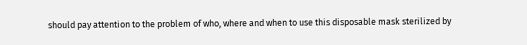should pay attention to the problem of who, where and when to use this disposable mask sterilized by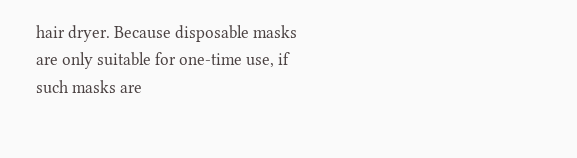hair dryer. Because disposable masks are only suitable for one-time use, if such masks are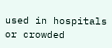used in hospitals or crowded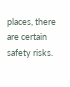places, there are certain safety risks.